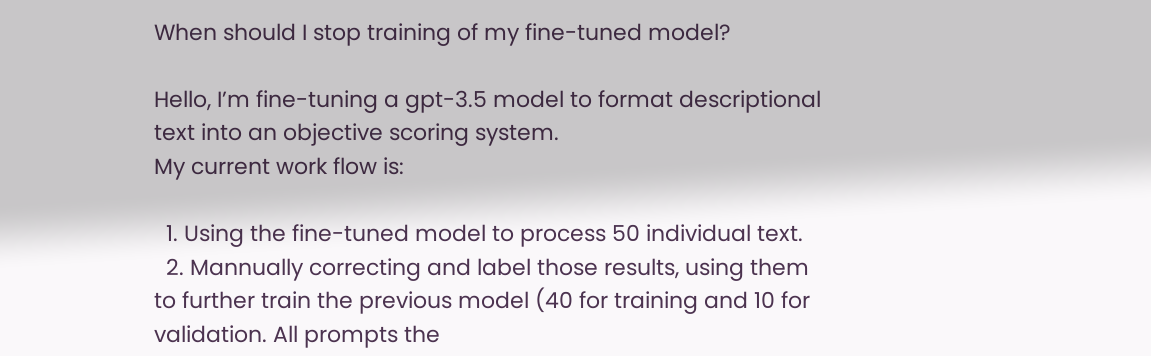When should I stop training of my fine-tuned model?

Hello, I’m fine-tuning a gpt-3.5 model to format descriptional text into an objective scoring system.
My current work flow is:

  1. Using the fine-tuned model to process 50 individual text.
  2. Mannually correcting and label those results, using them to further train the previous model (40 for training and 10 for validation. All prompts the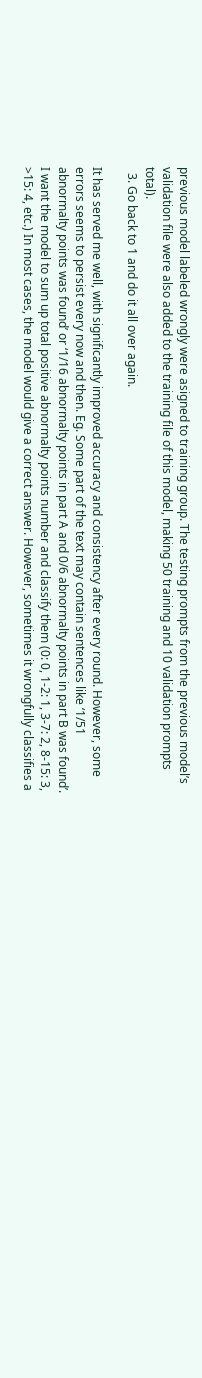previous model labeled wrongly were asigned to training group. The testing prompts from the previous model’s validation file were also added to the training file of this model, making 50 training and 10 validation prompts total).
  3. Go back to 1 and do it all over again.

It has served me well, with significantly improved accuracy and consistency after every round. However, some errors seems to persist every now and then. Eg. Some part of the text may contain sentences like ‘1/51 abnormalty points was found’ or ‘1/16 abnormalty points in part A and 0/6 abnormalty points in part B was found’. I want the model to sum up total positive abnormalty points number and classify them (0: 0, 1-2: 1, 3-7: 2, 8-15: 3, >15: 4, etc.) In most cases, the model would give a correct answer. However, sometimes it wrongfully classifies a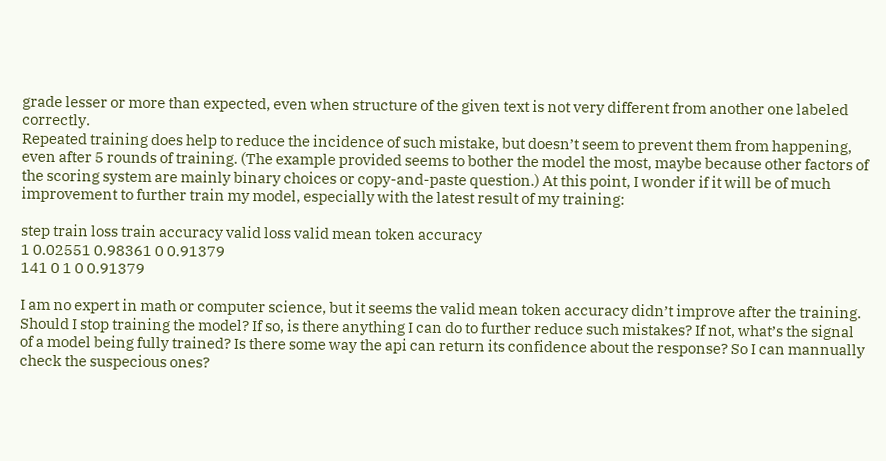grade lesser or more than expected, even when structure of the given text is not very different from another one labeled correctly.
Repeated training does help to reduce the incidence of such mistake, but doesn’t seem to prevent them from happening, even after 5 rounds of training. (The example provided seems to bother the model the most, maybe because other factors of the scoring system are mainly binary choices or copy-and-paste question.) At this point, I wonder if it will be of much improvement to further train my model, especially with the latest result of my training:

step train loss train accuracy valid loss valid mean token accuracy
1 0.02551 0.98361 0 0.91379
141 0 1 0 0.91379

I am no expert in math or computer science, but it seems the valid mean token accuracy didn’t improve after the training. Should I stop training the model? If so, is there anything I can do to further reduce such mistakes? If not, what’s the signal of a model being fully trained? Is there some way the api can return its confidence about the response? So I can mannually check the suspecious ones?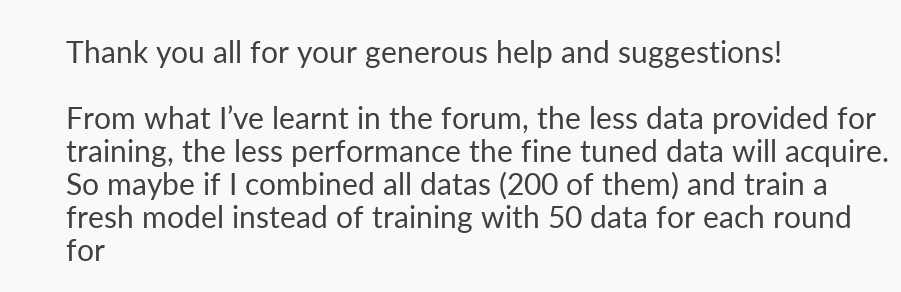Thank you all for your generous help and suggestions!

From what I’ve learnt in the forum, the less data provided for training, the less performance the fine tuned data will acquire. So maybe if I combined all datas (200 of them) and train a fresh model instead of training with 50 data for each round for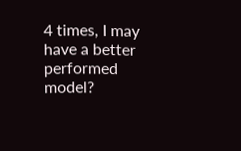4 times, I may have a better performed model?